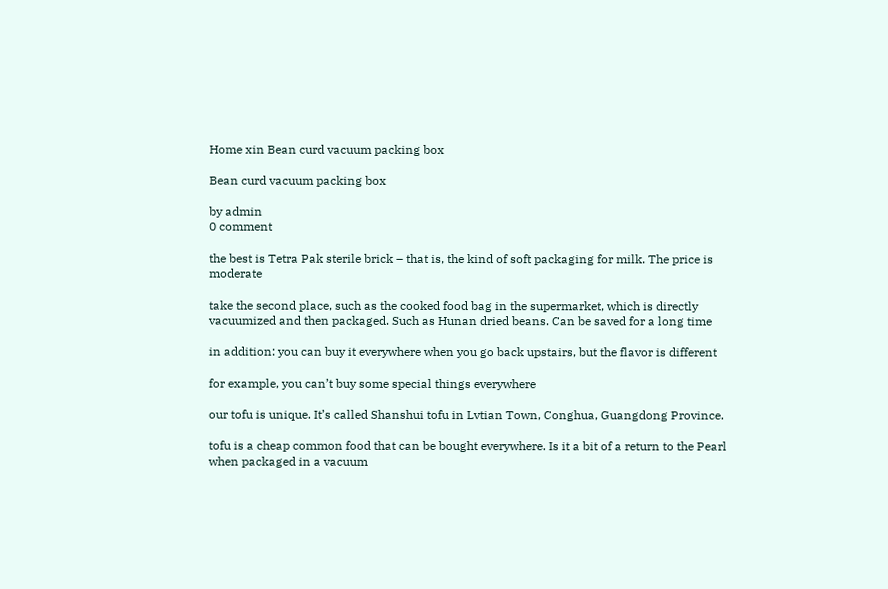Home xin Bean curd vacuum packing box

Bean curd vacuum packing box

by admin
0 comment

the best is Tetra Pak sterile brick – that is, the kind of soft packaging for milk. The price is moderate

take the second place, such as the cooked food bag in the supermarket, which is directly vacuumized and then packaged. Such as Hunan dried beans. Can be saved for a long time

in addition: you can buy it everywhere when you go back upstairs, but the flavor is different

for example, you can’t buy some special things everywhere

our tofu is unique. It’s called Shanshui tofu in Lvtian Town, Conghua, Guangdong Province.

tofu is a cheap common food that can be bought everywhere. Is it a bit of a return to the Pearl when packaged in a vacuum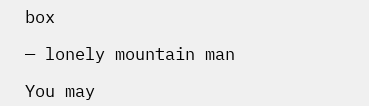box

— lonely mountain man

You may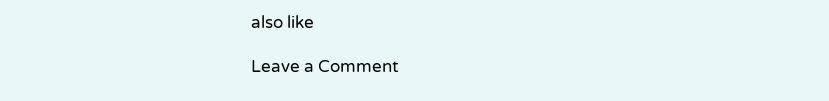also like

Leave a Comment